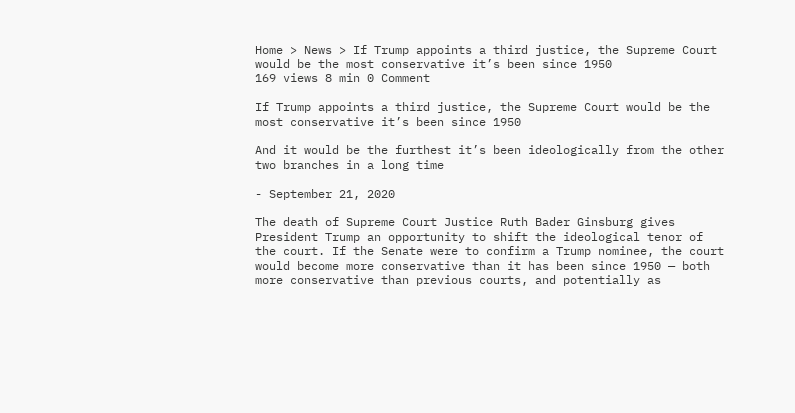Home > News > If Trump appoints a third justice, the Supreme Court would be the most conservative it’s been since 1950
169 views 8 min 0 Comment

If Trump appoints a third justice, the Supreme Court would be the most conservative it’s been since 1950

And it would be the furthest it’s been ideologically from the other two branches in a long time

- September 21, 2020

The death of Supreme Court Justice Ruth Bader Ginsburg gives President Trump an opportunity to shift the ideological tenor of the court. If the Senate were to confirm a Trump nominee, the court would become more conservative than it has been since 1950 — both more conservative than previous courts, and potentially as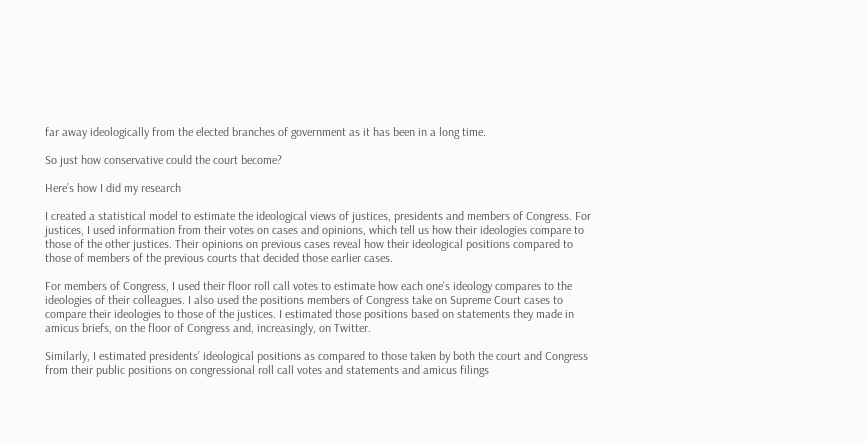far away ideologically from the elected branches of government as it has been in a long time.

So just how conservative could the court become?

Here’s how I did my research

I created a statistical model to estimate the ideological views of justices, presidents and members of Congress. For justices, I used information from their votes on cases and opinions, which tell us how their ideologies compare to those of the other justices. Their opinions on previous cases reveal how their ideological positions compared to those of members of the previous courts that decided those earlier cases.

For members of Congress, I used their floor roll call votes to estimate how each one’s ideology compares to the ideologies of their colleagues. I also used the positions members of Congress take on Supreme Court cases to compare their ideologies to those of the justices. I estimated those positions based on statements they made in amicus briefs, on the floor of Congress and, increasingly, on Twitter.

Similarly, I estimated presidents’ ideological positions as compared to those taken by both the court and Congress from their public positions on congressional roll call votes and statements and amicus filings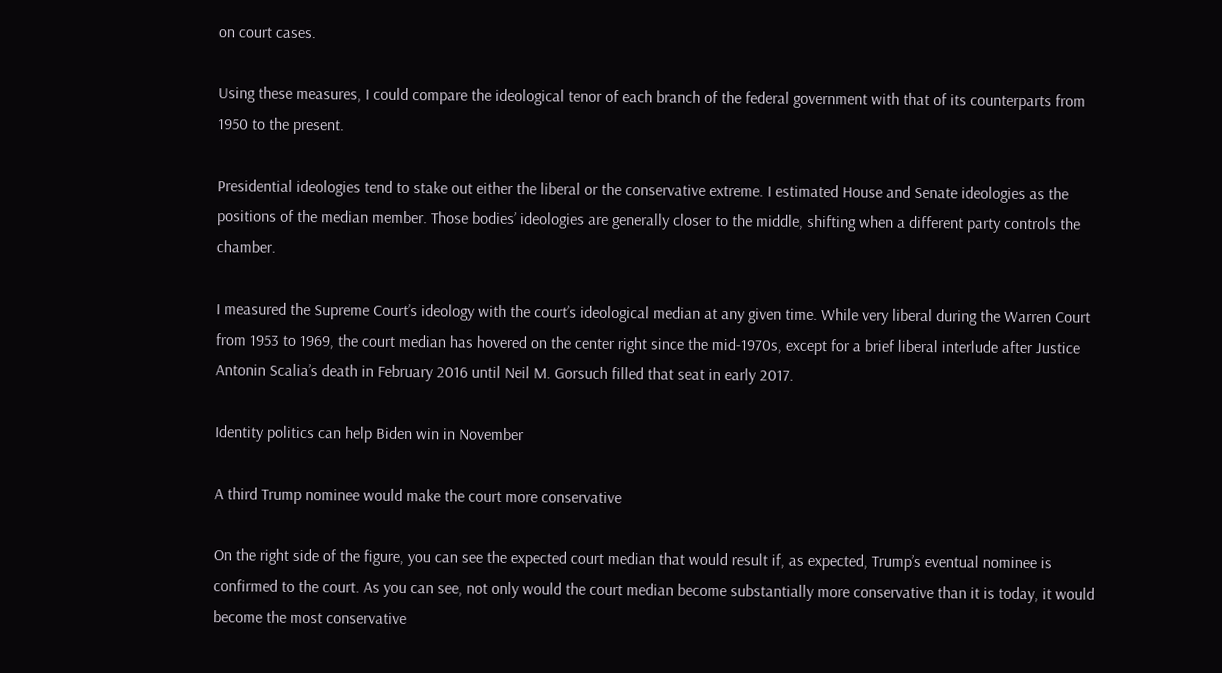on court cases.

Using these measures, I could compare the ideological tenor of each branch of the federal government with that of its counterparts from 1950 to the present.

Presidential ideologies tend to stake out either the liberal or the conservative extreme. I estimated House and Senate ideologies as the positions of the median member. Those bodies’ ideologies are generally closer to the middle, shifting when a different party controls the chamber.

I measured the Supreme Court’s ideology with the court’s ideological median at any given time. While very liberal during the Warren Court from 1953 to 1969, the court median has hovered on the center right since the mid-1970s, except for a brief liberal interlude after Justice Antonin Scalia’s death in February 2016 until Neil M. Gorsuch filled that seat in early 2017.

Identity politics can help Biden win in November

A third Trump nominee would make the court more conservative

On the right side of the figure, you can see the expected court median that would result if, as expected, Trump’s eventual nominee is confirmed to the court. As you can see, not only would the court median become substantially more conservative than it is today, it would become the most conservative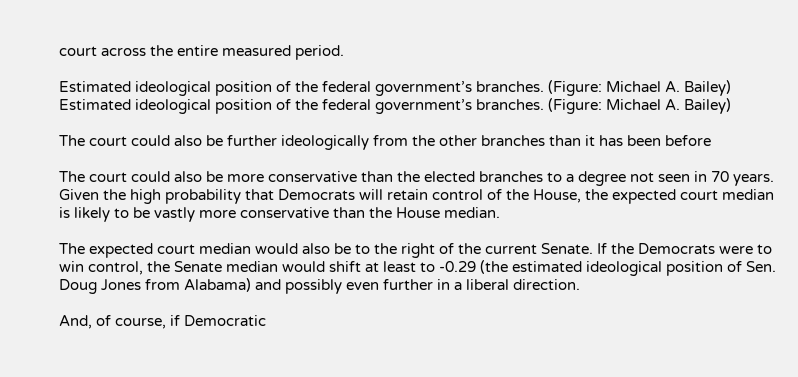court across the entire measured period.

Estimated ideological position of the federal government’s branches. (Figure: Michael A. Bailey)
Estimated ideological position of the federal government’s branches. (Figure: Michael A. Bailey)

The court could also be further ideologically from the other branches than it has been before

The court could also be more conservative than the elected branches to a degree not seen in 70 years. Given the high probability that Democrats will retain control of the House, the expected court median is likely to be vastly more conservative than the House median.

The expected court median would also be to the right of the current Senate. If the Democrats were to win control, the Senate median would shift at least to -0.29 (the estimated ideological position of Sen. Doug Jones from Alabama) and possibly even further in a liberal direction.

And, of course, if Democratic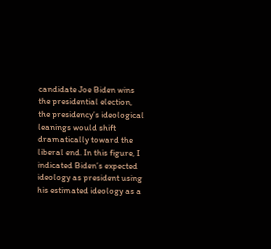candidate Joe Biden wins the presidential election, the presidency’s ideological leanings would shift dramatically toward the liberal end. In this figure, I indicated Biden’s expected ideology as president using his estimated ideology as a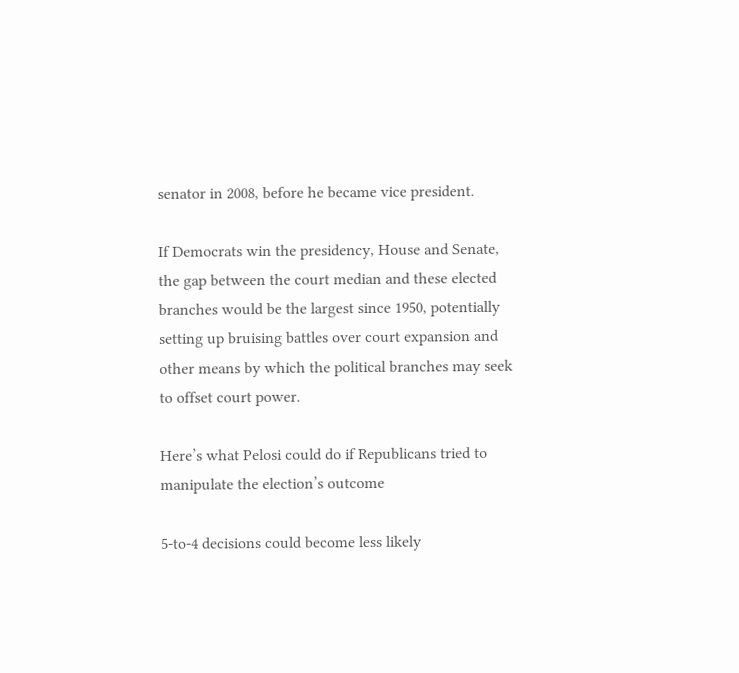senator in 2008, before he became vice president.

If Democrats win the presidency, House and Senate, the gap between the court median and these elected branches would be the largest since 1950, potentially setting up bruising battles over court expansion and other means by which the political branches may seek to offset court power.

Here’s what Pelosi could do if Republicans tried to manipulate the election’s outcome

5-to-4 decisions could become less likely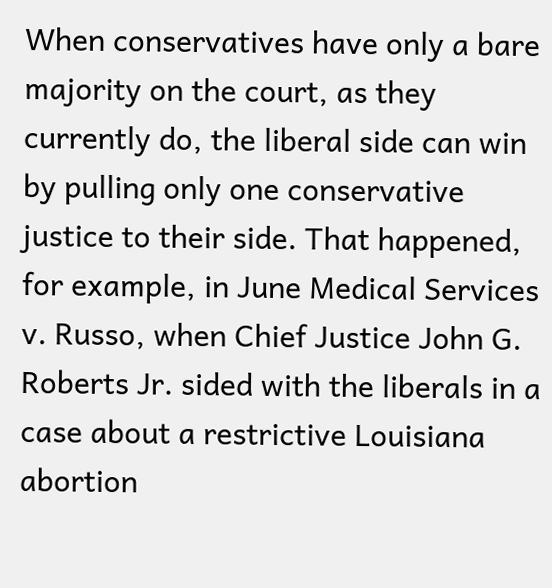When conservatives have only a bare majority on the court, as they currently do, the liberal side can win by pulling only one conservative justice to their side. That happened, for example, in June Medical Services v. Russo, when Chief Justice John G. Roberts Jr. sided with the liberals in a case about a restrictive Louisiana abortion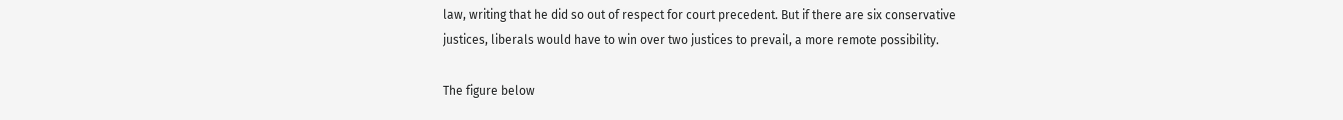law, writing that he did so out of respect for court precedent. But if there are six conservative justices, liberals would have to win over two justices to prevail, a more remote possibility.

The figure below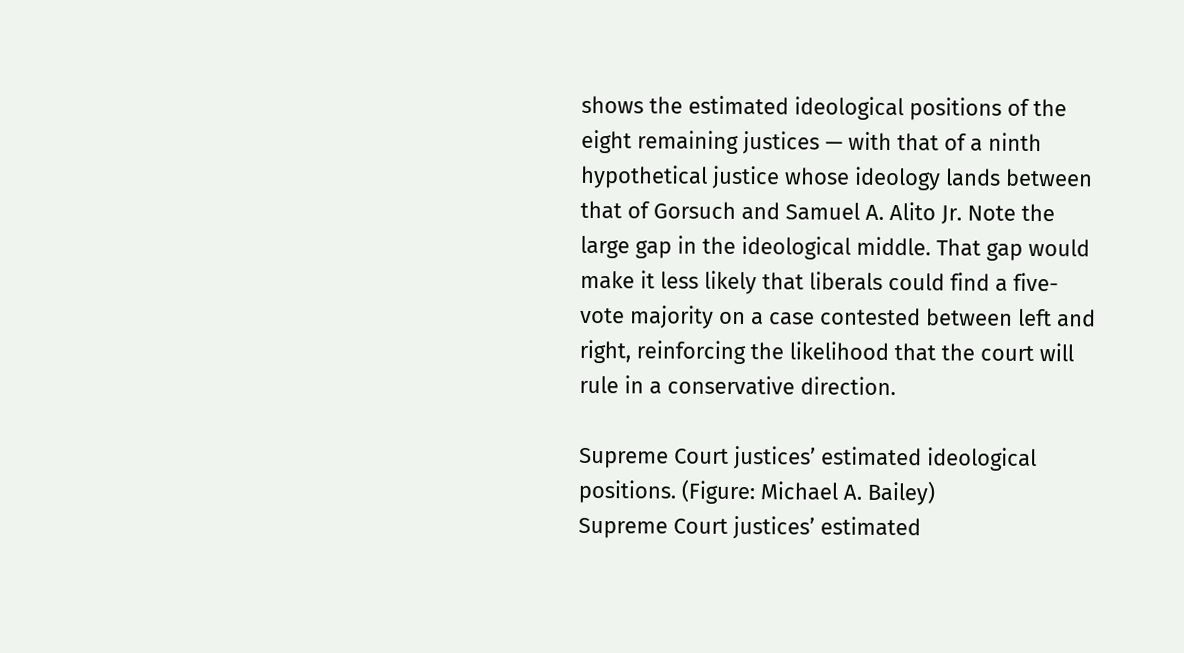shows the estimated ideological positions of the eight remaining justices — with that of a ninth hypothetical justice whose ideology lands between that of Gorsuch and Samuel A. Alito Jr. Note the large gap in the ideological middle. That gap would make it less likely that liberals could find a five-vote majority on a case contested between left and right, reinforcing the likelihood that the court will rule in a conservative direction.

Supreme Court justices’ estimated ideological positions. (Figure: Michael A. Bailey)
Supreme Court justices’ estimated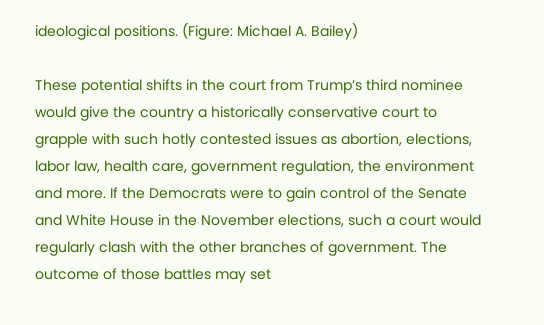ideological positions. (Figure: Michael A. Bailey)

These potential shifts in the court from Trump’s third nominee would give the country a historically conservative court to grapple with such hotly contested issues as abortion, elections, labor law, health care, government regulation, the environment and more. If the Democrats were to gain control of the Senate and White House in the November elections, such a court would regularly clash with the other branches of government. The outcome of those battles may set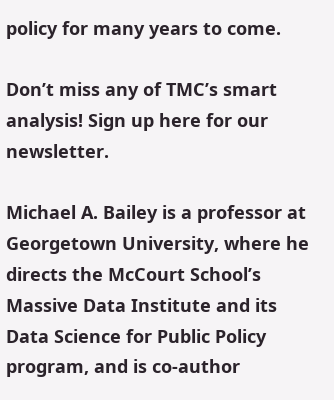policy for many years to come.

Don’t miss any of TMC’s smart analysis! Sign up here for our newsletter.

Michael A. Bailey is a professor at Georgetown University, where he directs the McCourt School’s Massive Data Institute and its Data Science for Public Policy program, and is co-author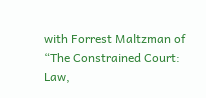with Forrest Maltzman of “The Constrained Court: Law,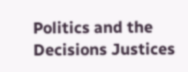Politics and the Decisions Justices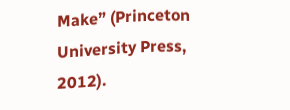Make” (Princeton University Press, 2012).